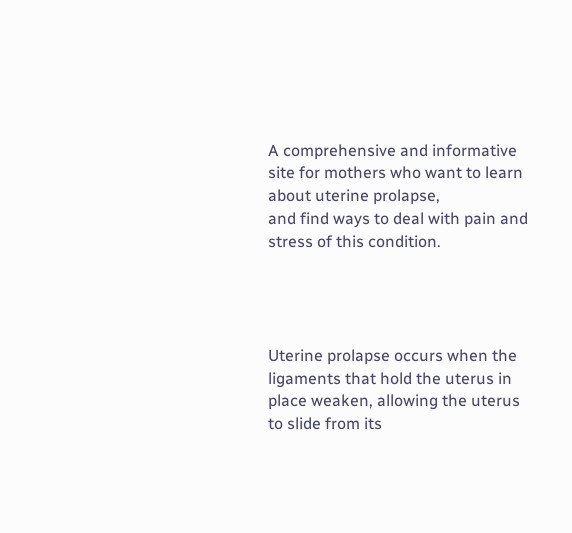A comprehensive and informative site for mothers who want to learn about uterine prolapse,
and find ways to deal with pain and stress of this condition.




Uterine prolapse occurs when the ligaments that hold the uterus in place weaken, allowing the uterus to slide from its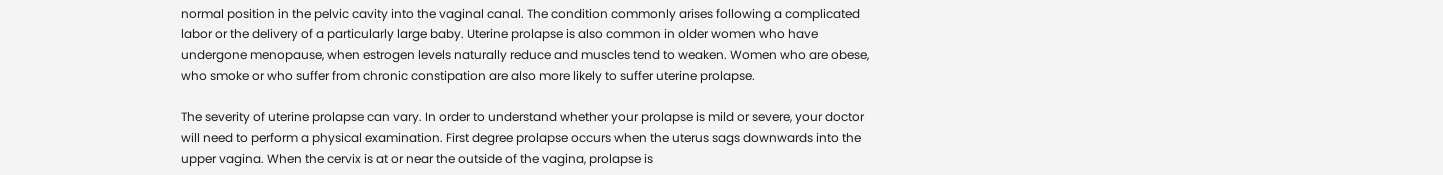normal position in the pelvic cavity into the vaginal canal. The condition commonly arises following a complicated labor or the delivery of a particularly large baby. Uterine prolapse is also common in older women who have undergone menopause, when estrogen levels naturally reduce and muscles tend to weaken. Women who are obese, who smoke or who suffer from chronic constipation are also more likely to suffer uterine prolapse.

The severity of uterine prolapse can vary. In order to understand whether your prolapse is mild or severe, your doctor will need to perform a physical examination. First degree prolapse occurs when the uterus sags downwards into the upper vagina. When the cervix is at or near the outside of the vagina, prolapse is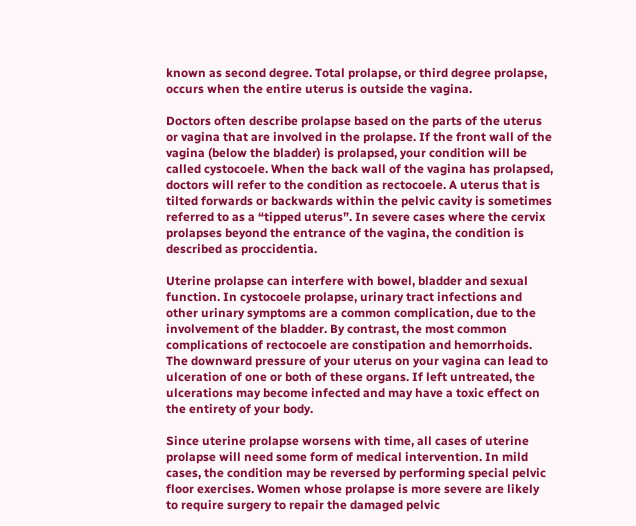known as second degree. Total prolapse, or third degree prolapse, occurs when the entire uterus is outside the vagina.

Doctors often describe prolapse based on the parts of the uterus or vagina that are involved in the prolapse. If the front wall of the vagina (below the bladder) is prolapsed, your condition will be called cystocoele. When the back wall of the vagina has prolapsed, doctors will refer to the condition as rectocoele. A uterus that is tilted forwards or backwards within the pelvic cavity is sometimes referred to as a “tipped uterus”. In severe cases where the cervix prolapses beyond the entrance of the vagina, the condition is described as proccidentia.

Uterine prolapse can interfere with bowel, bladder and sexual function. In cystocoele prolapse, urinary tract infections and other urinary symptoms are a common complication, due to the involvement of the bladder. By contrast, the most common complications of rectocoele are constipation and hemorrhoids. The downward pressure of your uterus on your vagina can lead to ulceration of one or both of these organs. If left untreated, the ulcerations may become infected and may have a toxic effect on the entirety of your body.

Since uterine prolapse worsens with time, all cases of uterine prolapse will need some form of medical intervention. In mild cases, the condition may be reversed by performing special pelvic floor exercises. Women whose prolapse is more severe are likely to require surgery to repair the damaged pelvic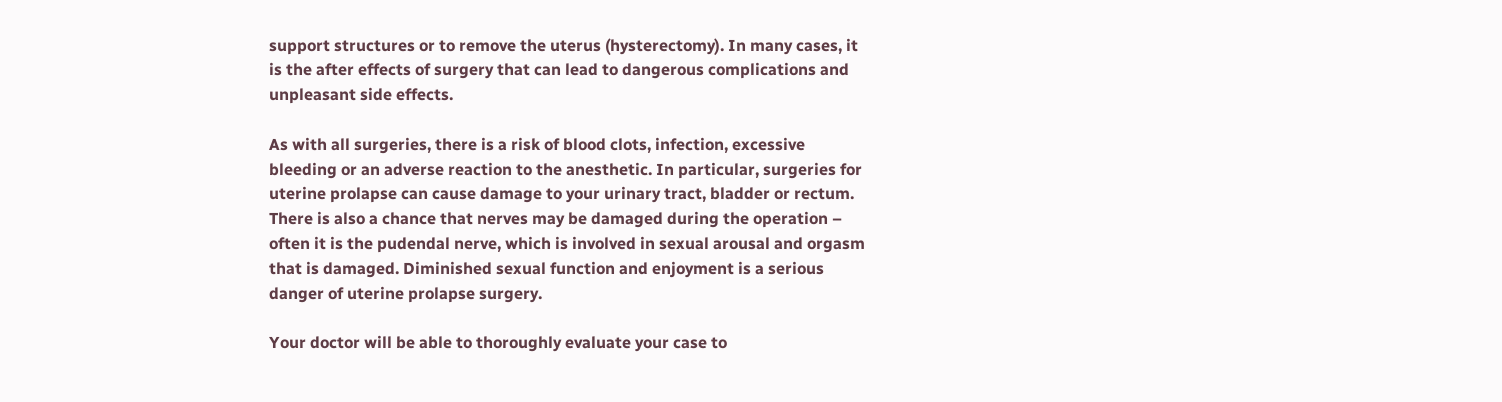support structures or to remove the uterus (hysterectomy). In many cases, it is the after effects of surgery that can lead to dangerous complications and unpleasant side effects.

As with all surgeries, there is a risk of blood clots, infection, excessive bleeding or an adverse reaction to the anesthetic. In particular, surgeries for uterine prolapse can cause damage to your urinary tract, bladder or rectum. There is also a chance that nerves may be damaged during the operation – often it is the pudendal nerve, which is involved in sexual arousal and orgasm that is damaged. Diminished sexual function and enjoyment is a serious danger of uterine prolapse surgery.

Your doctor will be able to thoroughly evaluate your case to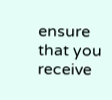ensure that you receive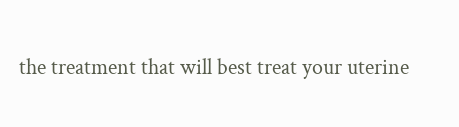the treatment that will best treat your uterine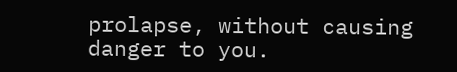prolapse, without causing danger to you.